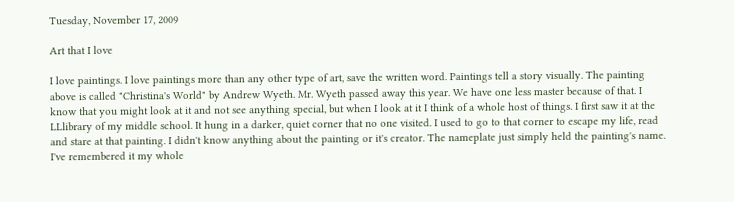Tuesday, November 17, 2009

Art that I love

I love paintings. I love paintings more than any other type of art, save the written word. Paintings tell a story visually. The painting above is called "Christina's World" by Andrew Wyeth. Mr. Wyeth passed away this year. We have one less master because of that. I know that you might look at it and not see anything special, but when I look at it I think of a whole host of things. I first saw it at the LLlibrary of my middle school. It hung in a darker, quiet corner that no one visited. I used to go to that corner to escape my life, read and stare at that painting. I didn't know anything about the painting or it's creator. The nameplate just simply held the painting's name. I've remembered it my whole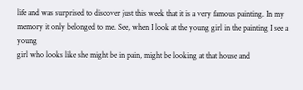life and was surprised to discover just this week that it is a very famous painting. In my memory it only belonged to me. See, when I look at the young girl in the painting I see a young
girl who looks like she might be in pain, might be looking at that house and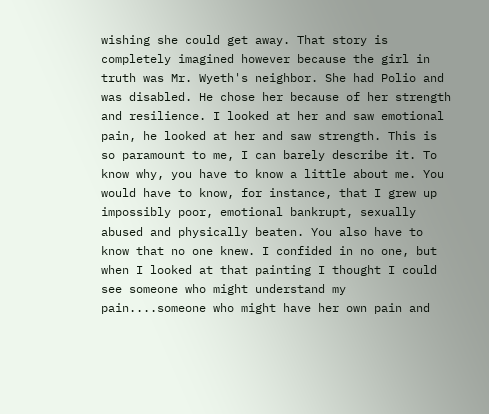wishing she could get away. That story is completely imagined however because the girl in truth was Mr. Wyeth's neighbor. She had Polio and was disabled. He chose her because of her strength and resilience. I looked at her and saw emotional pain, he looked at her and saw strength. This is so paramount to me, I can barely describe it. To know why, you have to know a little about me. You would have to know, for instance, that I grew up impossibly poor, emotional bankrupt, sexually abused and physically beaten. You also have to know that no one knew. I confided in no one, but when I looked at that painting I thought I could see someone who might understand my pain....someone who might have her own pain and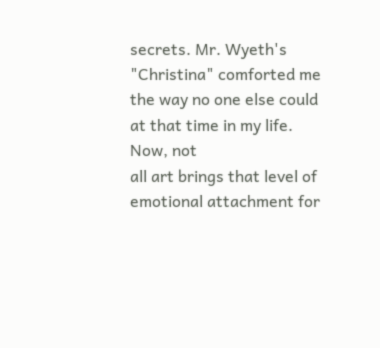secrets. Mr. Wyeth's "Christina" comforted me the way no one else could at that time in my life. Now, not
all art brings that level of emotional attachment for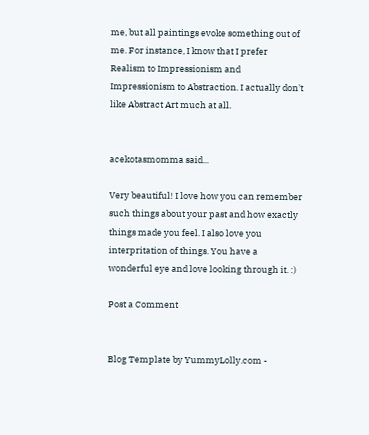me, but all paintings evoke something out of me. For instance, I know that I prefer Realism to Impressionism and Impressionism to Abstraction. I actually don't like Abstract Art much at all.


acekotasmomma said...

Very beautiful! I love how you can remember such things about your past and how exactly things made you feel. I also love you interpritation of things. You have a wonderful eye and love looking through it. :)

Post a Comment


Blog Template by YummyLolly.com -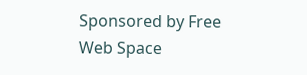Sponsored by Free Web Space